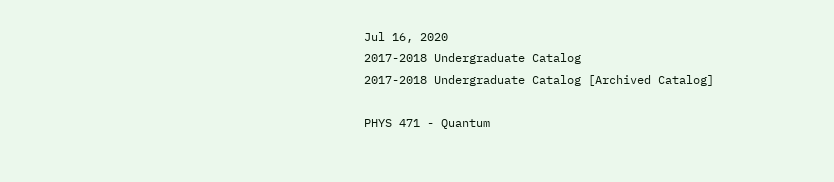Jul 16, 2020
2017-2018 Undergraduate Catalog
2017-2018 Undergraduate Catalog [Archived Catalog]

PHYS 471 - Quantum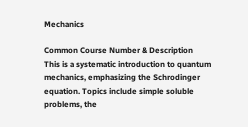Mechanics

Common Course Number & Description
This is a systematic introduction to quantum mechanics, emphasizing the Schrodinger equation. Topics include simple soluble problems, the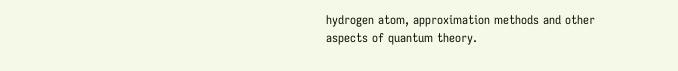hydrogen atom, approximation methods and other aspects of quantum theory.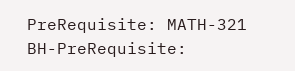PreRequisite: MATH-321
BH-PreRequisite: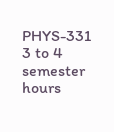PHYS-331
3 to 4 semester hours